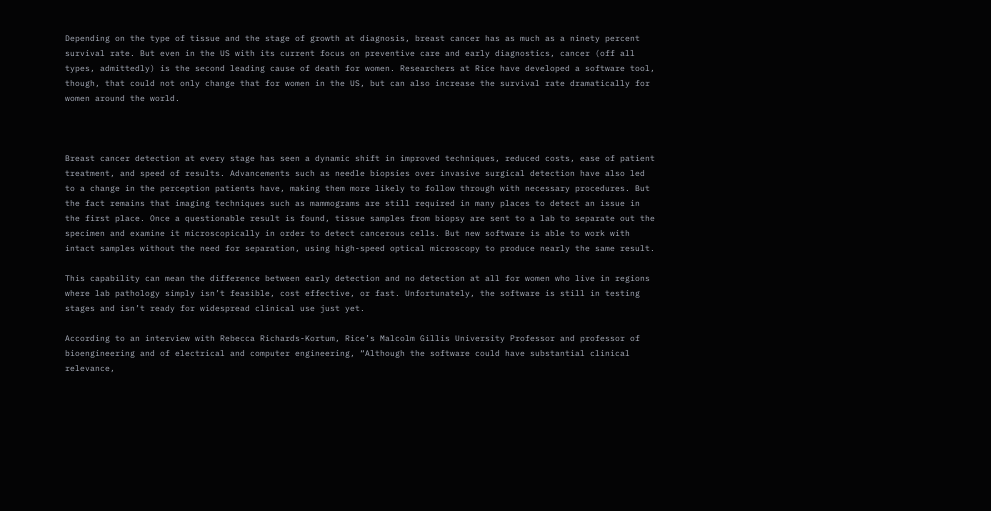Depending on the type of tissue and the stage of growth at diagnosis, breast cancer has as much as a ninety percent survival rate. But even in the US with its current focus on preventive care and early diagnostics, cancer (off all types, admittedly) is the second leading cause of death for women. Researchers at Rice have developed a software tool, though, that could not only change that for women in the US, but can also increase the survival rate dramatically for women around the world.



Breast cancer detection at every stage has seen a dynamic shift in improved techniques, reduced costs, ease of patient treatment, and speed of results. Advancements such as needle biopsies over invasive surgical detection have also led to a change in the perception patients have, making them more likely to follow through with necessary procedures. But the fact remains that imaging techniques such as mammograms are still required in many places to detect an issue in the first place. Once a questionable result is found, tissue samples from biopsy are sent to a lab to separate out the specimen and examine it microscopically in order to detect cancerous cells. But new software is able to work with intact samples without the need for separation, using high-speed optical microscopy to produce nearly the same result.

This capability can mean the difference between early detection and no detection at all for women who live in regions where lab pathology simply isn’t feasible, cost effective, or fast. Unfortunately, the software is still in testing stages and isn’t ready for widespread clinical use just yet.

According to an interview with Rebecca Richards-Kortum, Rice’s Malcolm Gillis University Professor and professor of bioengineering and of electrical and computer engineering, “Although the software could have substantial clinical relevance,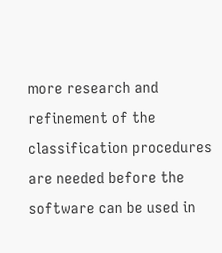more research and refinement of the classification procedures are needed before the software can be used in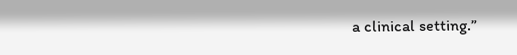a clinical setting.”